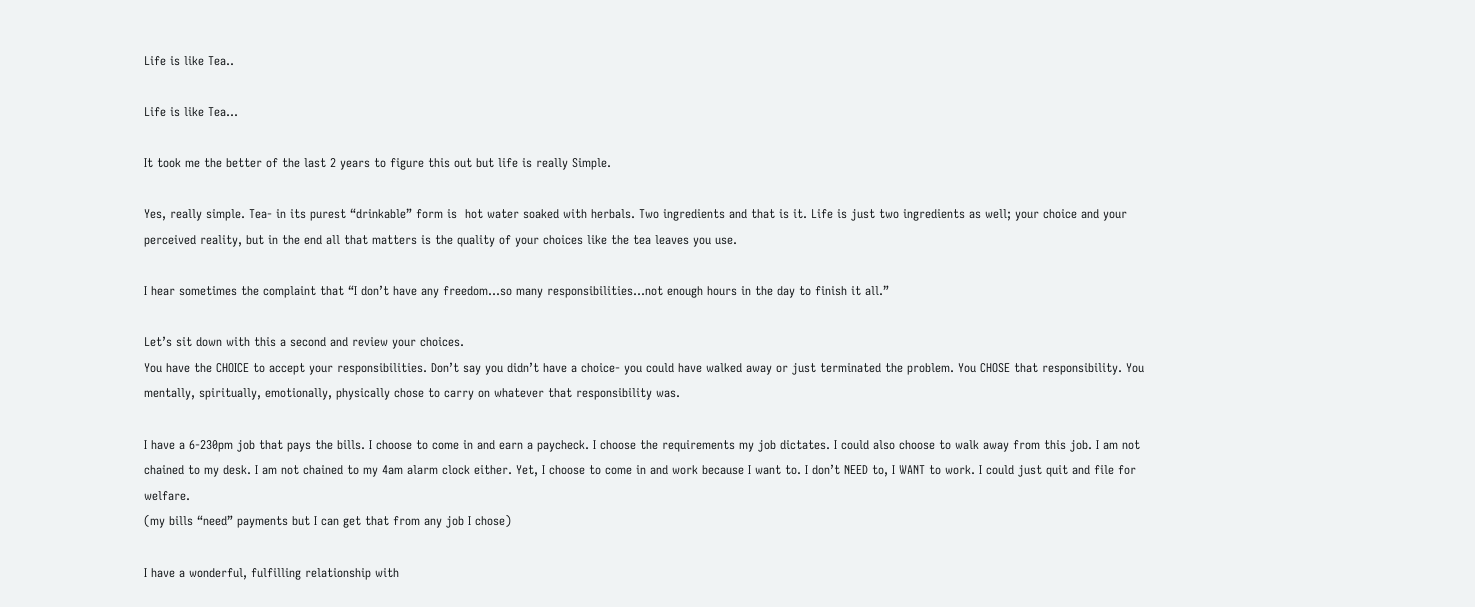Life is like Tea..

Life is like Tea…

It took me the better of the last 2 years to figure this out but life is really Simple.

Yes, really simple. Tea- in its purest “drinkable” form is  hot water soaked with herbals. Two ingredients and that is it. Life is just two ingredients as well; your choice and your perceived reality, but in the end all that matters is the quality of your choices like the tea leaves you use.

I hear sometimes the complaint that “I don’t have any freedom…so many responsibilities…not enough hours in the day to finish it all.”

Let’s sit down with this a second and review your choices.
You have the CHOICE to accept your responsibilities. Don’t say you didn’t have a choice- you could have walked away or just terminated the problem. You CHOSE that responsibility. You mentally, spiritually, emotionally, physically chose to carry on whatever that responsibility was.

I have a 6-230pm job that pays the bills. I choose to come in and earn a paycheck. I choose the requirements my job dictates. I could also choose to walk away from this job. I am not chained to my desk. I am not chained to my 4am alarm clock either. Yet, I choose to come in and work because I want to. I don’t NEED to, I WANT to work. I could just quit and file for welfare.
(my bills “need” payments but I can get that from any job I chose)

I have a wonderful, fulfilling relationship with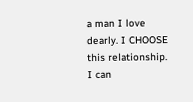a man I love dearly. I CHOOSE this relationship. I can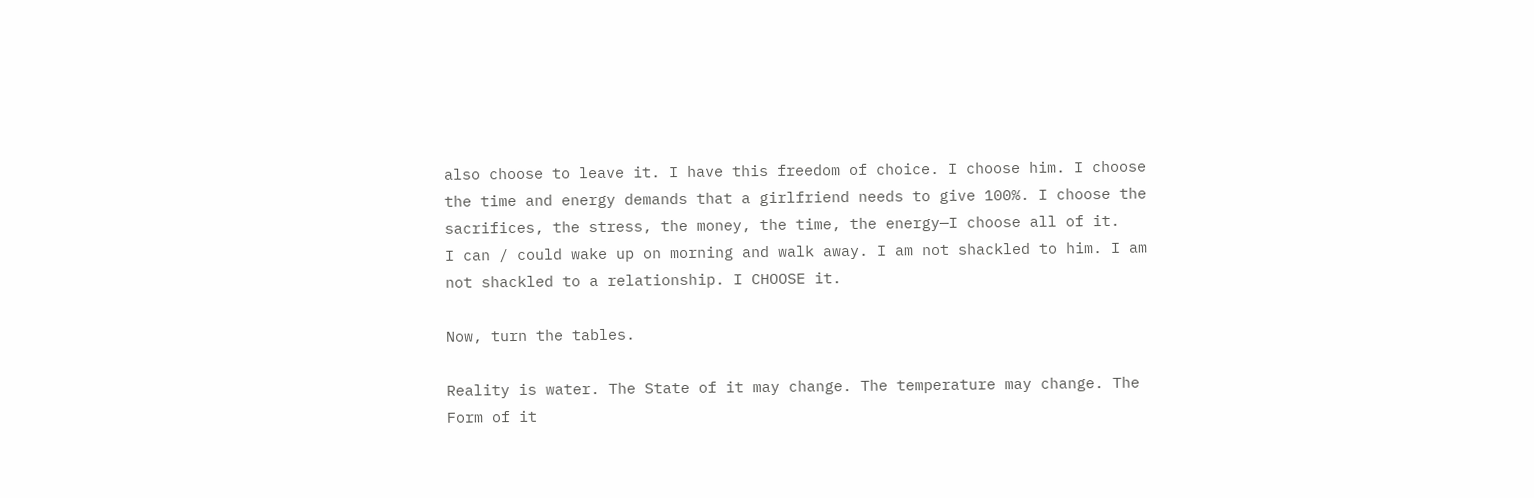also choose to leave it. I have this freedom of choice. I choose him. I choose the time and energy demands that a girlfriend needs to give 100%. I choose the sacrifices, the stress, the money, the time, the energy—I choose all of it.
I can / could wake up on morning and walk away. I am not shackled to him. I am not shackled to a relationship. I CHOOSE it.

Now, turn the tables.

Reality is water. The State of it may change. The temperature may change. The Form of it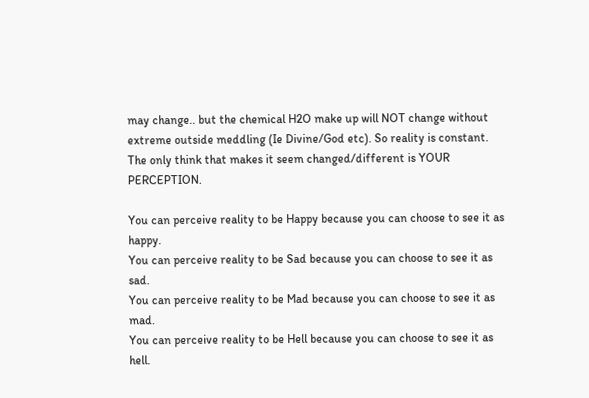may change.. but the chemical H2O make up will NOT change without extreme outside meddling (Ie Divine/God etc). So reality is constant. The only think that makes it seem changed/different is YOUR PERCEPTION.

You can perceive reality to be Happy because you can choose to see it as happy.
You can perceive reality to be Sad because you can choose to see it as sad.
You can perceive reality to be Mad because you can choose to see it as mad.
You can perceive reality to be Hell because you can choose to see it as hell.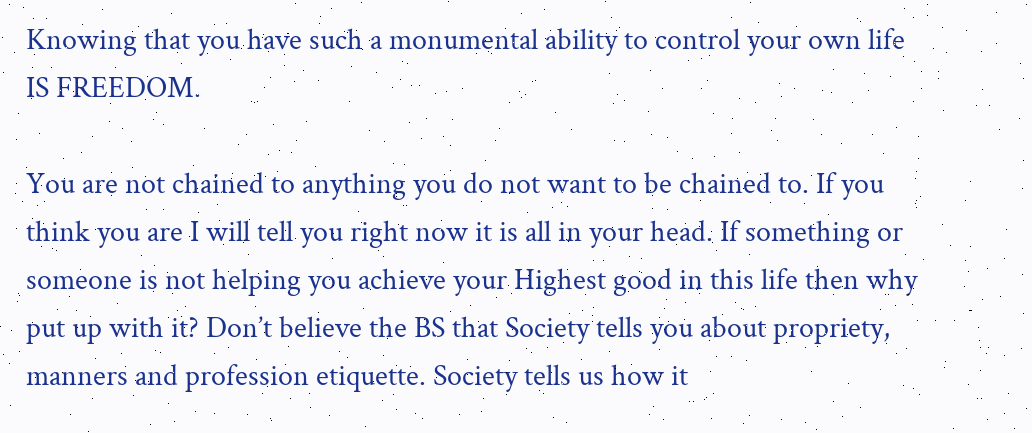Knowing that you have such a monumental ability to control your own life IS FREEDOM.

You are not chained to anything you do not want to be chained to. If you think you are I will tell you right now it is all in your head. If something or someone is not helping you achieve your Highest good in this life then why put up with it? Don’t believe the BS that Society tells you about propriety, manners and profession etiquette. Society tells us how it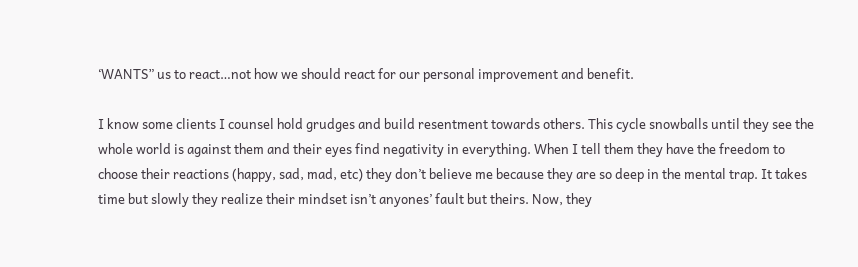‘WANTS” us to react…not how we should react for our personal improvement and benefit.

I know some clients I counsel hold grudges and build resentment towards others. This cycle snowballs until they see the whole world is against them and their eyes find negativity in everything. When I tell them they have the freedom to choose their reactions (happy, sad, mad, etc) they don’t believe me because they are so deep in the mental trap. It takes time but slowly they realize their mindset isn’t anyones’ fault but theirs. Now, they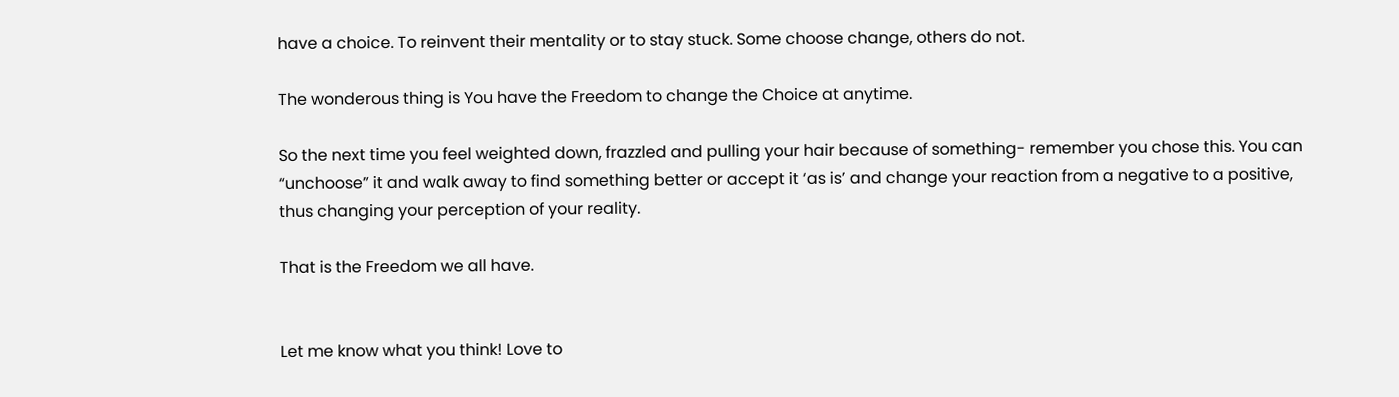have a choice. To reinvent their mentality or to stay stuck. Some choose change, others do not.

The wonderous thing is You have the Freedom to change the Choice at anytime.

So the next time you feel weighted down, frazzled and pulling your hair because of something- remember you chose this. You can “unchoose” it and walk away to find something better or accept it ‘as is’ and change your reaction from a negative to a positive, thus changing your perception of your reality.

That is the Freedom we all have.


Let me know what you think! Love to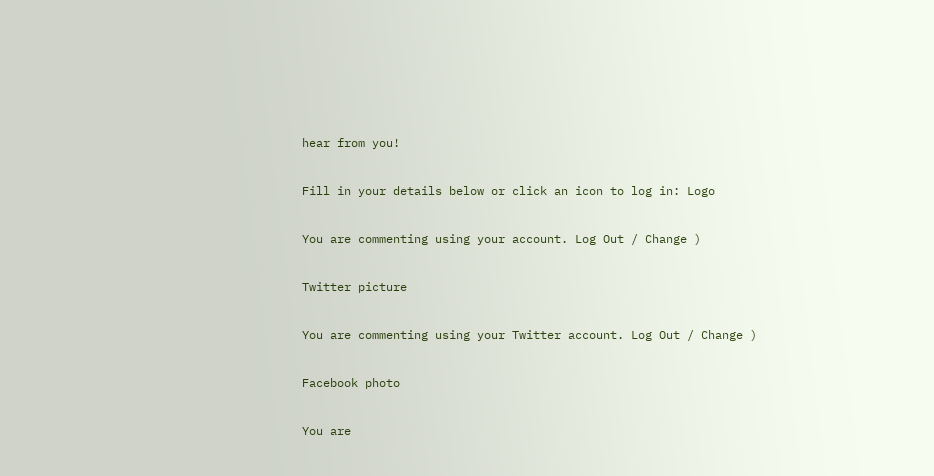hear from you!

Fill in your details below or click an icon to log in: Logo

You are commenting using your account. Log Out / Change )

Twitter picture

You are commenting using your Twitter account. Log Out / Change )

Facebook photo

You are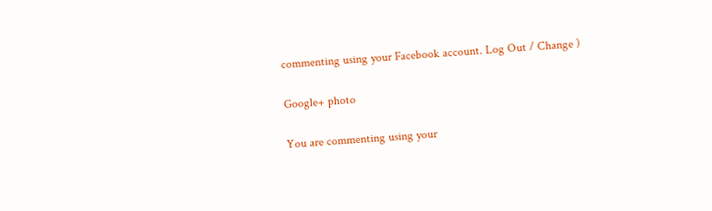commenting using your Facebook account. Log Out / Change )

Google+ photo

You are commenting using your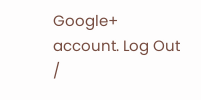Google+ account. Log Out /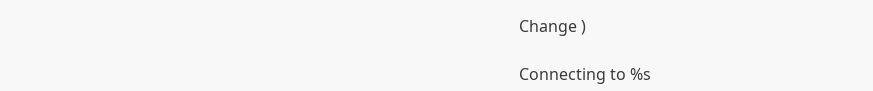Change )

Connecting to %s